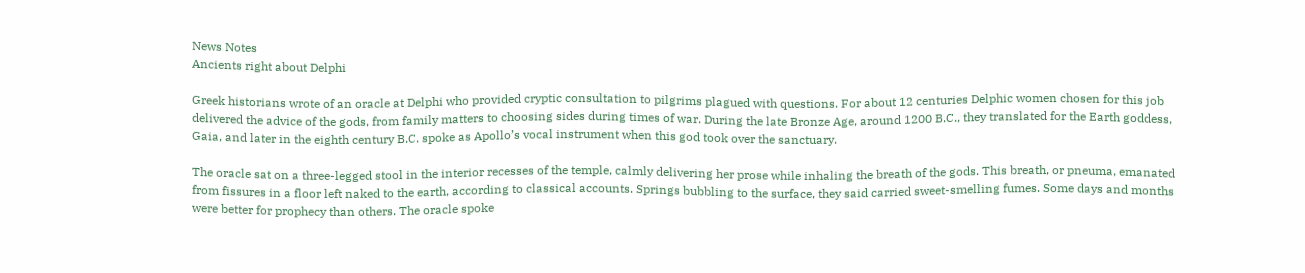News Notes
Ancients right about Delphi

Greek historians wrote of an oracle at Delphi who provided cryptic consultation to pilgrims plagued with questions. For about 12 centuries Delphic women chosen for this job delivered the advice of the gods, from family matters to choosing sides during times of war. During the late Bronze Age, around 1200 B.C., they translated for the Earth goddess, Gaia, and later in the eighth century B.C. spoke as Apollo’s vocal instrument when this god took over the sanctuary.

The oracle sat on a three-legged stool in the interior recesses of the temple, calmly delivering her prose while inhaling the breath of the gods. This breath, or pneuma, emanated from fissures in a floor left naked to the earth, according to classical accounts. Springs bubbling to the surface, they said carried sweet-smelling fumes. Some days and months were better for prophecy than others. The oracle spoke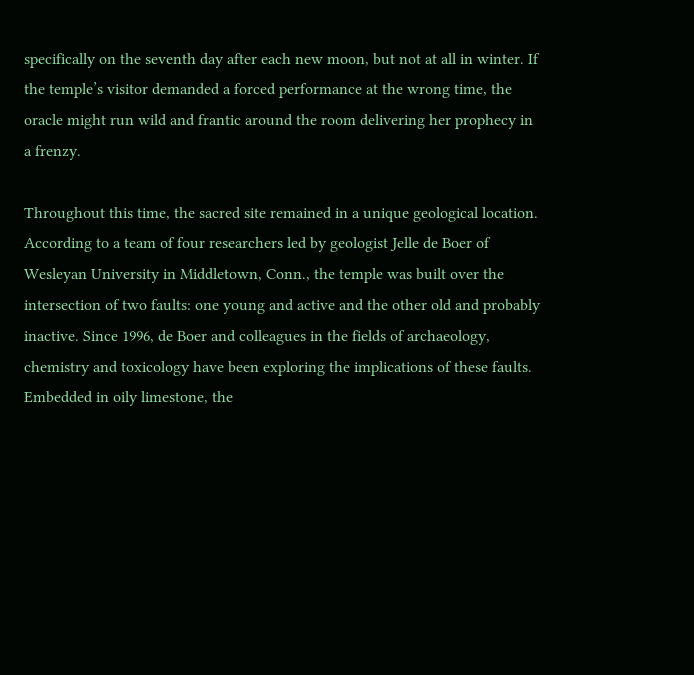specifically on the seventh day after each new moon, but not at all in winter. If the temple’s visitor demanded a forced performance at the wrong time, the oracle might run wild and frantic around the room delivering her prophecy in a frenzy.

Throughout this time, the sacred site remained in a unique geological location. According to a team of four researchers led by geologist Jelle de Boer of Wesleyan University in Middletown, Conn., the temple was built over the intersection of two faults: one young and active and the other old and probably inactive. Since 1996, de Boer and colleagues in the fields of archaeology, chemistry and toxicology have been exploring the implications of these faults. Embedded in oily limestone, the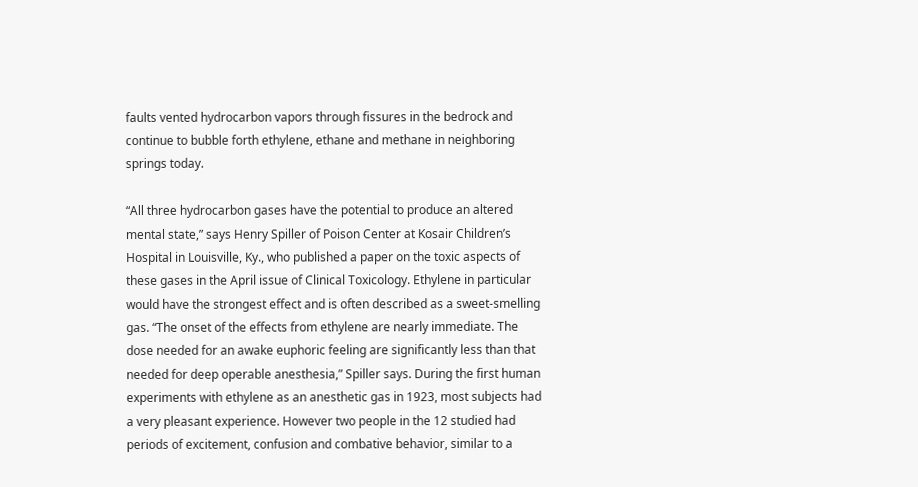faults vented hydrocarbon vapors through fissures in the bedrock and continue to bubble forth ethylene, ethane and methane in neighboring springs today.

“All three hydrocarbon gases have the potential to produce an altered mental state,” says Henry Spiller of Poison Center at Kosair Children’s Hospital in Louisville, Ky., who published a paper on the toxic aspects of these gases in the April issue of Clinical Toxicology. Ethylene in particular would have the strongest effect and is often described as a sweet-smelling gas. “The onset of the effects from ethylene are nearly immediate. The dose needed for an awake euphoric feeling are significantly less than that needed for deep operable anesthesia,” Spiller says. During the first human experiments with ethylene as an anesthetic gas in 1923, most subjects had a very pleasant experience. However two people in the 12 studied had periods of excitement, confusion and combative behavior, similar to a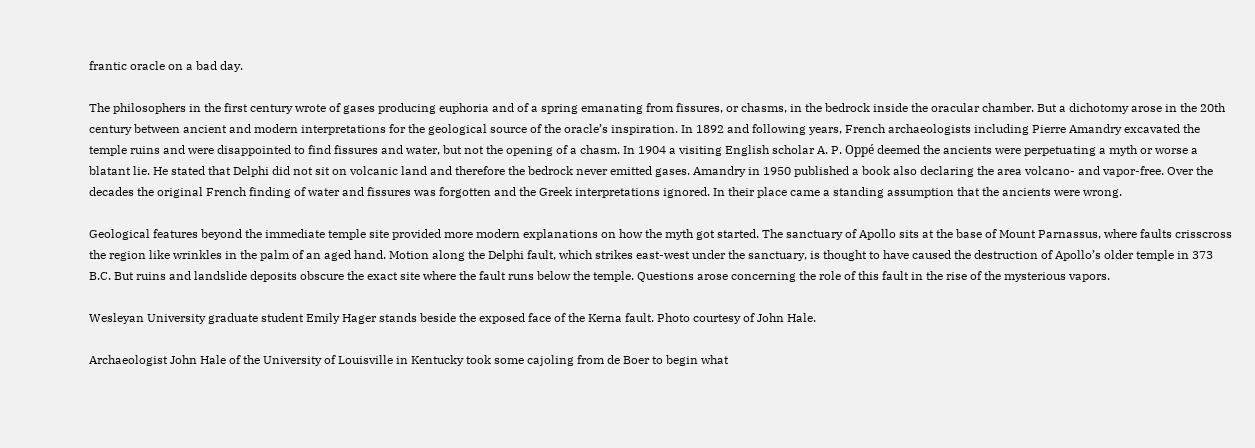frantic oracle on a bad day.

The philosophers in the first century wrote of gases producing euphoria and of a spring emanating from fissures, or chasms, in the bedrock inside the oracular chamber. But a dichotomy arose in the 20th century between ancient and modern interpretations for the geological source of the oracle’s inspiration. In 1892 and following years, French archaeologists including Pierre Amandry excavated the temple ruins and were disappointed to find fissures and water, but not the opening of a chasm. In 1904 a visiting English scholar A. P. Oppé deemed the ancients were perpetuating a myth or worse a blatant lie. He stated that Delphi did not sit on volcanic land and therefore the bedrock never emitted gases. Amandry in 1950 published a book also declaring the area volcano- and vapor-free. Over the decades the original French finding of water and fissures was forgotten and the Greek interpretations ignored. In their place came a standing assumption that the ancients were wrong.

Geological features beyond the immediate temple site provided more modern explanations on how the myth got started. The sanctuary of Apollo sits at the base of Mount Parnassus, where faults crisscross the region like wrinkles in the palm of an aged hand. Motion along the Delphi fault, which strikes east-west under the sanctuary, is thought to have caused the destruction of Apollo’s older temple in 373 B.C. But ruins and landslide deposits obscure the exact site where the fault runs below the temple. Questions arose concerning the role of this fault in the rise of the mysterious vapors.

Wesleyan University graduate student Emily Hager stands beside the exposed face of the Kerna fault. Photo courtesy of John Hale.

Archaeologist John Hale of the University of Louisville in Kentucky took some cajoling from de Boer to begin what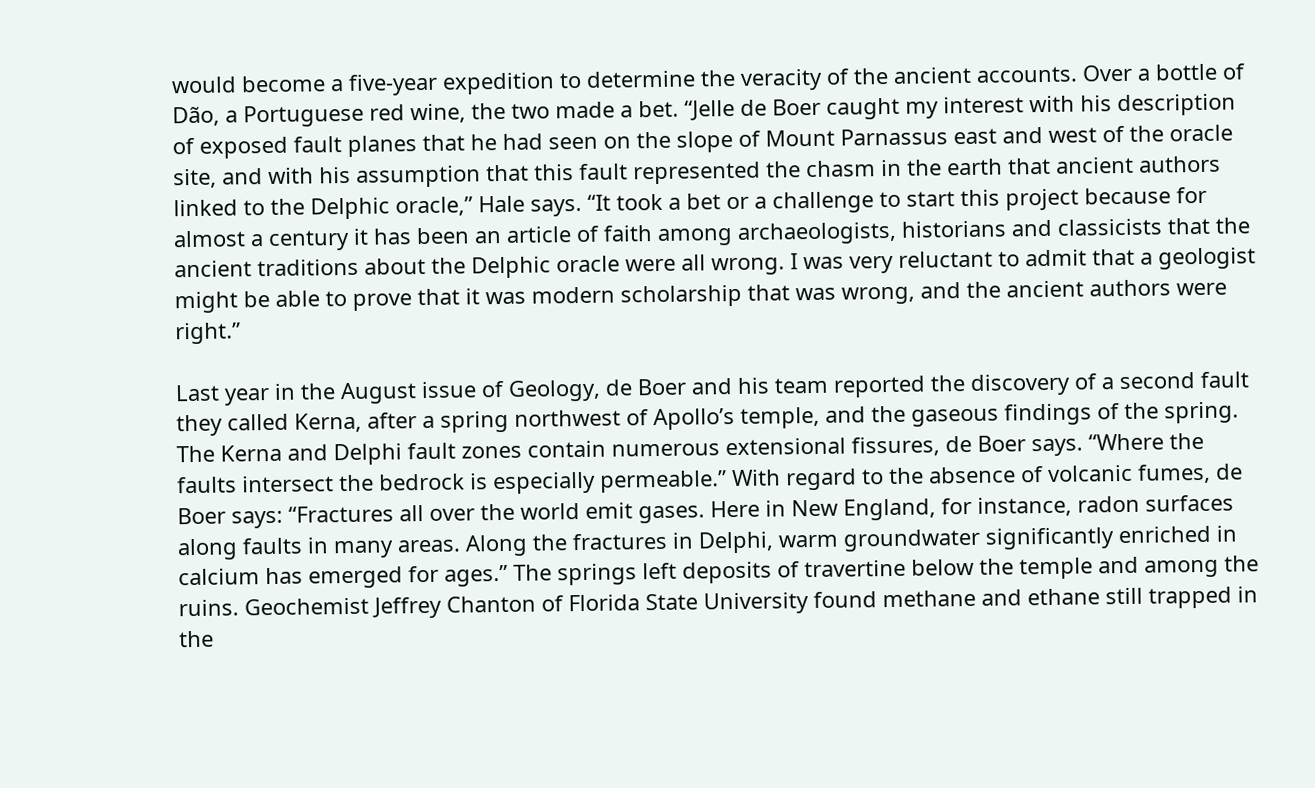would become a five-year expedition to determine the veracity of the ancient accounts. Over a bottle of Dão, a Portuguese red wine, the two made a bet. “Jelle de Boer caught my interest with his description of exposed fault planes that he had seen on the slope of Mount Parnassus east and west of the oracle site, and with his assumption that this fault represented the chasm in the earth that ancient authors linked to the Delphic oracle,” Hale says. “It took a bet or a challenge to start this project because for almost a century it has been an article of faith among archaeologists, historians and classicists that the ancient traditions about the Delphic oracle were all wrong. I was very reluctant to admit that a geologist might be able to prove that it was modern scholarship that was wrong, and the ancient authors were right.”

Last year in the August issue of Geology, de Boer and his team reported the discovery of a second fault they called Kerna, after a spring northwest of Apollo’s temple, and the gaseous findings of the spring. The Kerna and Delphi fault zones contain numerous extensional fissures, de Boer says. “Where the faults intersect the bedrock is especially permeable.” With regard to the absence of volcanic fumes, de Boer says: “Fractures all over the world emit gases. Here in New England, for instance, radon surfaces along faults in many areas. Along the fractures in Delphi, warm groundwater significantly enriched in calcium has emerged for ages.” The springs left deposits of travertine below the temple and among the ruins. Geochemist Jeffrey Chanton of Florida State University found methane and ethane still trapped in the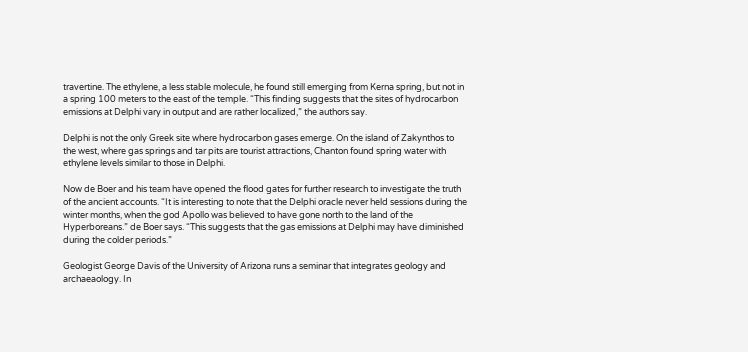travertine. The ethylene, a less stable molecule, he found still emerging from Kerna spring, but not in a spring 100 meters to the east of the temple. “This finding suggests that the sites of hydrocarbon emissions at Delphi vary in output and are rather localized,” the authors say.

Delphi is not the only Greek site where hydrocarbon gases emerge. On the island of Zakynthos to the west, where gas springs and tar pits are tourist attractions, Chanton found spring water with ethylene levels similar to those in Delphi.

Now de Boer and his team have opened the flood gates for further research to investigate the truth of the ancient accounts. “It is interesting to note that the Delphi oracle never held sessions during the winter months, when the god Apollo was believed to have gone north to the land of the Hyperboreans.” de Boer says. “This suggests that the gas emissions at Delphi may have diminished during the colder periods.”

Geologist George Davis of the University of Arizona runs a seminar that integrates geology and archaeaology. In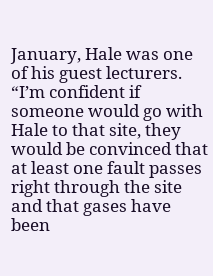January, Hale was one of his guest lecturers. “I’m confident if someone would go with Hale to that site, they would be convinced that at least one fault passes right through the site and that gases have been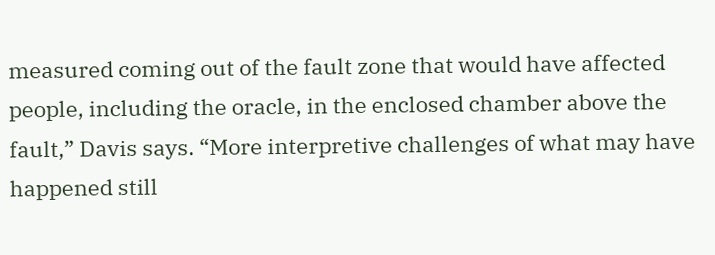measured coming out of the fault zone that would have affected people, including the oracle, in the enclosed chamber above the fault,” Davis says. “More interpretive challenges of what may have happened still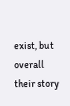exist, but overall their story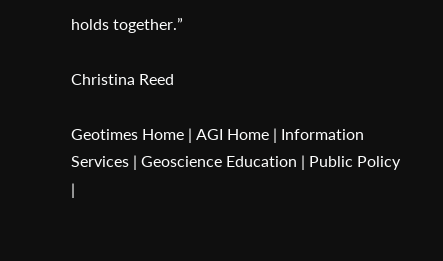holds together.”

Christina Reed

Geotimes Home | AGI Home | Information Services | Geoscience Education | Public Policy |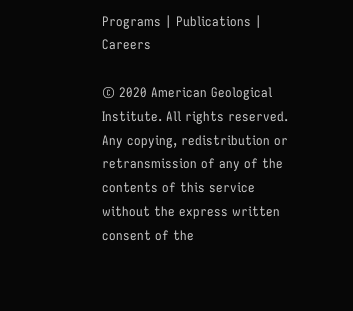Programs | Publications | Careers

© 2020 American Geological Institute. All rights reserved. Any copying, redistribution or retransmission of any of the contents of this service without the express written consent of the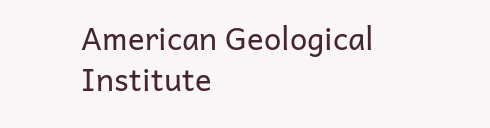American Geological Institute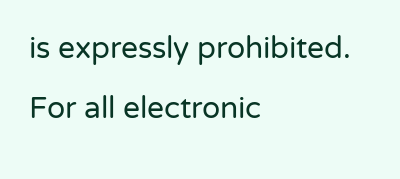is expressly prohibited. For all electronic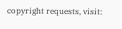copyright requests, visit: